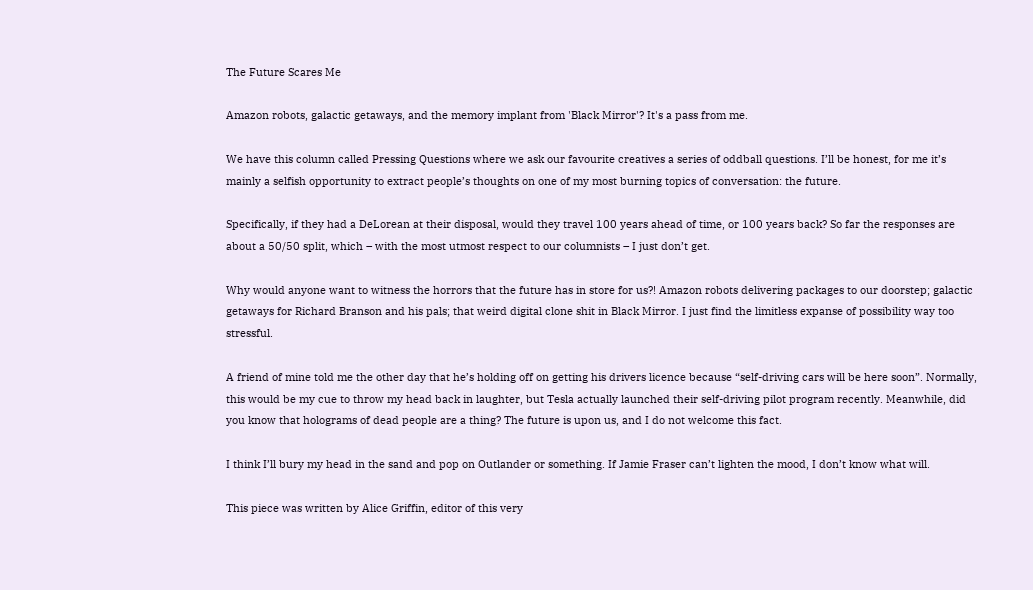The Future Scares Me

Amazon robots, galactic getaways, and the memory implant from 'Black Mirror'? It's a pass from me.

We have this column called Pressing Questions where we ask our favourite creatives a series of oddball questions. I’ll be honest, for me it’s mainly a selfish opportunity to extract people’s thoughts on one of my most burning topics of conversation: the future.

Specifically, if they had a DeLorean at their disposal, would they travel 100 years ahead of time, or 100 years back? So far the responses are about a 50/50 split, which – with the most utmost respect to our columnists – I just don’t get.

Why would anyone want to witness the horrors that the future has in store for us?! Amazon robots delivering packages to our doorstep; galactic getaways for Richard Branson and his pals; that weird digital clone shit in Black Mirror. I just find the limitless expanse of possibility way too stressful.

A friend of mine told me the other day that he’s holding off on getting his drivers licence because “self-driving cars will be here soon”. Normally, this would be my cue to throw my head back in laughter, but Tesla actually launched their self-driving pilot program recently. Meanwhile, did you know that holograms of dead people are a thing? The future is upon us, and I do not welcome this fact.

I think I’ll bury my head in the sand and pop on Outlander or something. If Jamie Fraser can’t lighten the mood, I don’t know what will.

This piece was written by Alice Griffin, editor of this very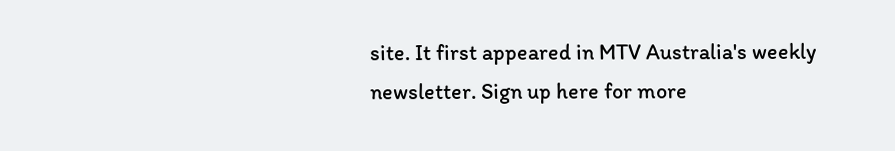site. It first appeared in MTV Australia's weekly newsletter. Sign up here for more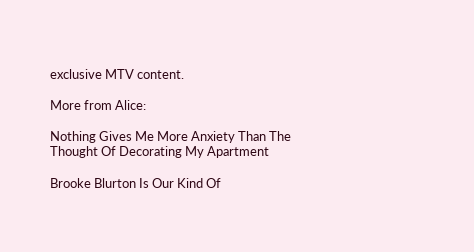exclusive MTV content.

More from Alice:

Nothing Gives Me More Anxiety Than The Thought Of Decorating My Apartment

Brooke Blurton Is Our Kind Of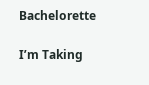Bachelorette

I’m Taking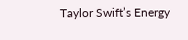Taylor Swift’s Energy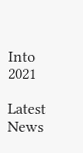Into 2021

Latest News